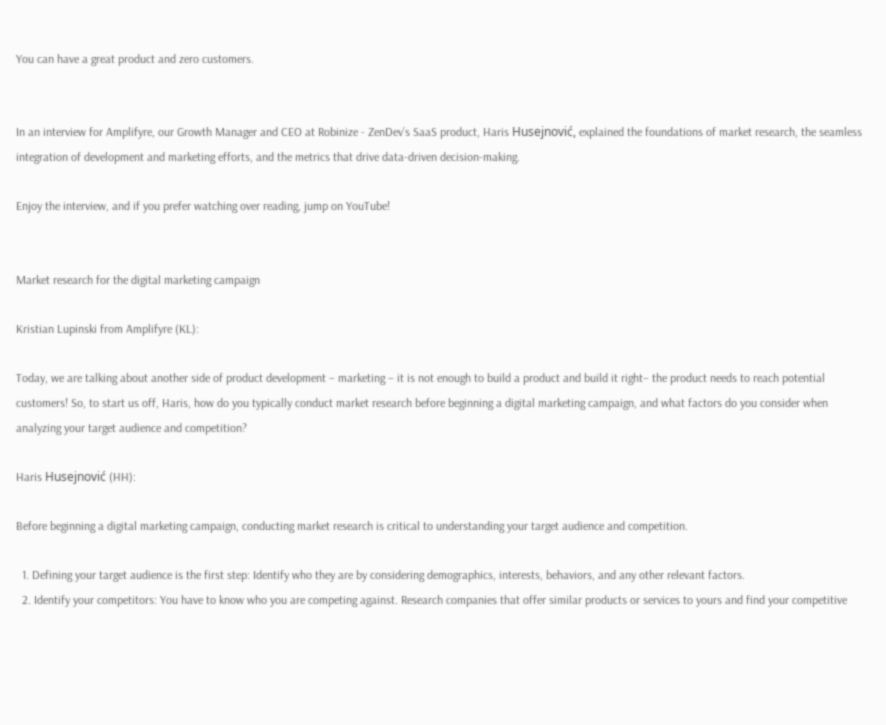You can have a great product and zero customers.


In an interview for Amplifyre, our Growth Manager and CEO at Robinize - ZenDev’s SaaS product, Haris Husejnović, explained the foundations of market research, the seamless integration of development and marketing efforts, and the metrics that drive data-driven decision-making.

Enjoy the interview, and if you prefer watching over reading, jump on YouTube!


Market research for the digital marketing campaign

Kristian Lupinski from Amplifyre (KL):

Today, we are talking about another side of product development – marketing – it is not enough to build a product and build it right– the product needs to reach potential customers! So, to start us off, Haris, how do you typically conduct market research before beginning a digital marketing campaign, and what factors do you consider when analyzing your target audience and competition?

Haris Husejnović (HH):

Before beginning a digital marketing campaign, conducting market research is critical to understanding your target audience and competition.

  1. Defining your target audience is the first step: Identify who they are by considering demographics, interests, behaviors, and any other relevant factors.
  2. Identify your competitors: You have to know who you are competing against. Research companies that offer similar products or services to yours and find your competitive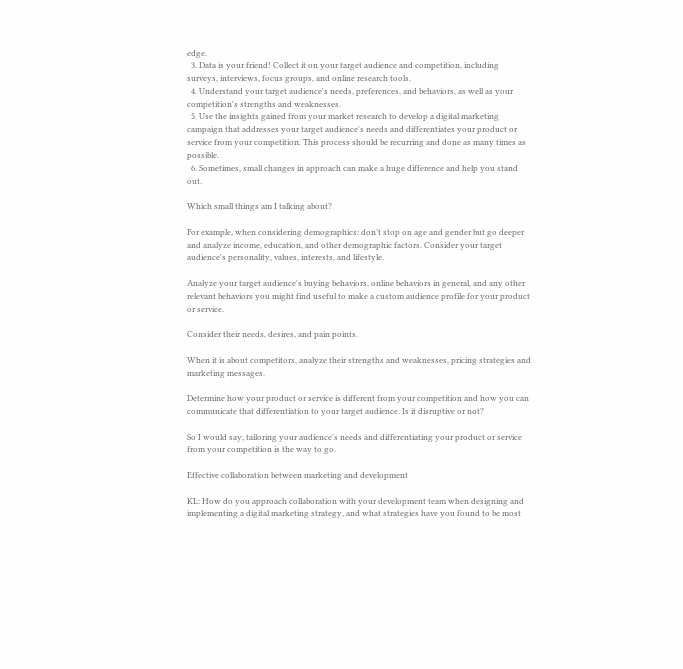edge.
  3. Data is your friend! Collect it on your target audience and competition, including surveys, interviews, focus groups, and online research tools.
  4. Understand your target audience's needs, preferences, and behaviors, as well as your competition's strengths and weaknesses.
  5. Use the insights gained from your market research to develop a digital marketing campaign that addresses your target audience's needs and differentiates your product or service from your competition. This process should be recurring and done as many times as possible.
  6. Sometimes, small changes in approach can make a huge difference and help you stand out.

Which small things am I talking about?

For example, when considering demographics: don’t stop on age and gender but go deeper and analyze income, education, and other demographic factors. Consider your target audience's personality, values, interests, and lifestyle.

Analyze your target audience's buying behaviors, online behaviors in general, and any other relevant behaviors you might find useful to make a custom audience profile for your product or service.

Consider their needs, desires, and pain points.

When it is about competitors, analyze their strengths and weaknesses, pricing strategies and marketing messages.

Determine how your product or service is different from your competition and how you can communicate that differentiation to your target audience. Is it disruptive or not?

So I would say, tailoring your audience's needs and differentiating your product or service from your competition is the way to go.

Effective collaboration between marketing and development

KL: How do you approach collaboration with your development team when designing and implementing a digital marketing strategy, and what strategies have you found to be most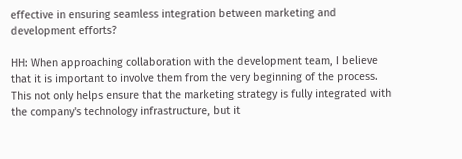effective in ensuring seamless integration between marketing and development efforts?

HH: When approaching collaboration with the development team, I believe that it is important to involve them from the very beginning of the process. This not only helps ensure that the marketing strategy is fully integrated with the company's technology infrastructure, but it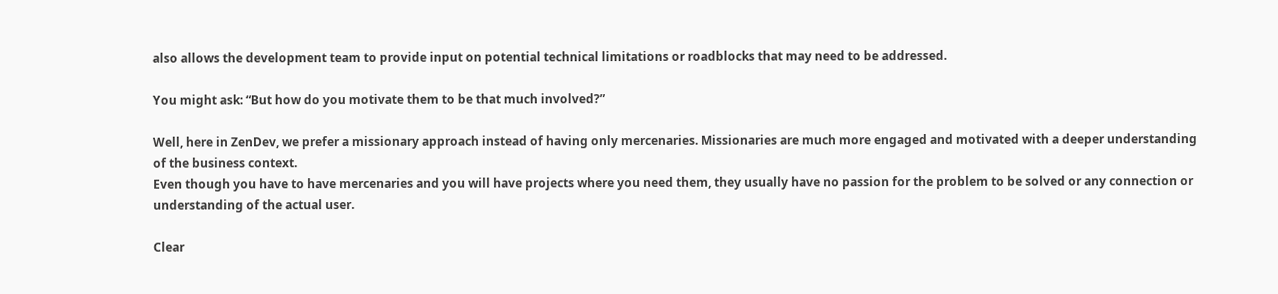also allows the development team to provide input on potential technical limitations or roadblocks that may need to be addressed.

You might ask: “But how do you motivate them to be that much involved?”

Well, here in ZenDev, we prefer a missionary approach instead of having only mercenaries. Missionaries are much more engaged and motivated with a deeper understanding of the business context.
Even though you have to have mercenaries and you will have projects where you need them, they usually have no passion for the problem to be solved or any connection or understanding of the actual user.

Clear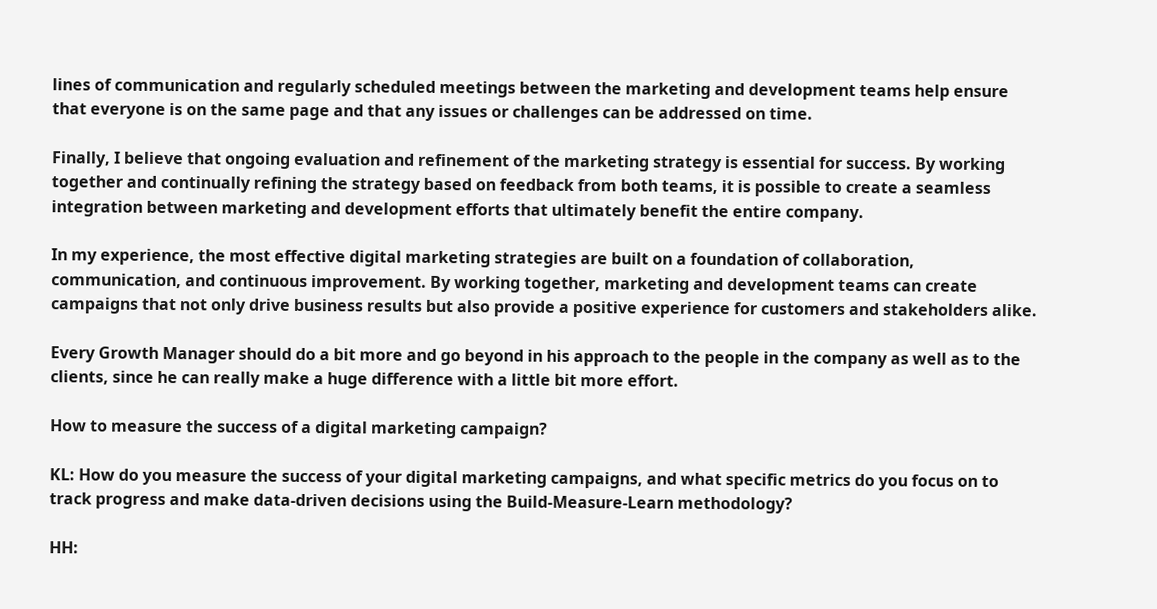lines of communication and regularly scheduled meetings between the marketing and development teams help ensure that everyone is on the same page and that any issues or challenges can be addressed on time.

Finally, I believe that ongoing evaluation and refinement of the marketing strategy is essential for success. By working together and continually refining the strategy based on feedback from both teams, it is possible to create a seamless integration between marketing and development efforts that ultimately benefit the entire company.

In my experience, the most effective digital marketing strategies are built on a foundation of collaboration, communication, and continuous improvement. By working together, marketing and development teams can create campaigns that not only drive business results but also provide a positive experience for customers and stakeholders alike.

Every Growth Manager should do a bit more and go beyond in his approach to the people in the company as well as to the clients, since he can really make a huge difference with a little bit more effort.

How to measure the success of a digital marketing campaign?

KL: How do you measure the success of your digital marketing campaigns, and what specific metrics do you focus on to track progress and make data-driven decisions using the Build-Measure-Learn methodology?

HH: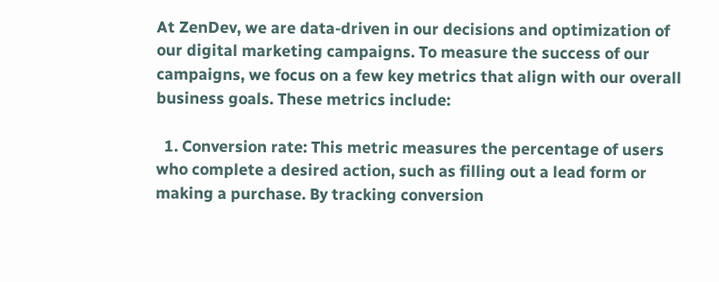At ZenDev, we are data-driven in our decisions and optimization of our digital marketing campaigns. To measure the success of our campaigns, we focus on a few key metrics that align with our overall business goals. These metrics include:

  1. Conversion rate: This metric measures the percentage of users who complete a desired action, such as filling out a lead form or making a purchase. By tracking conversion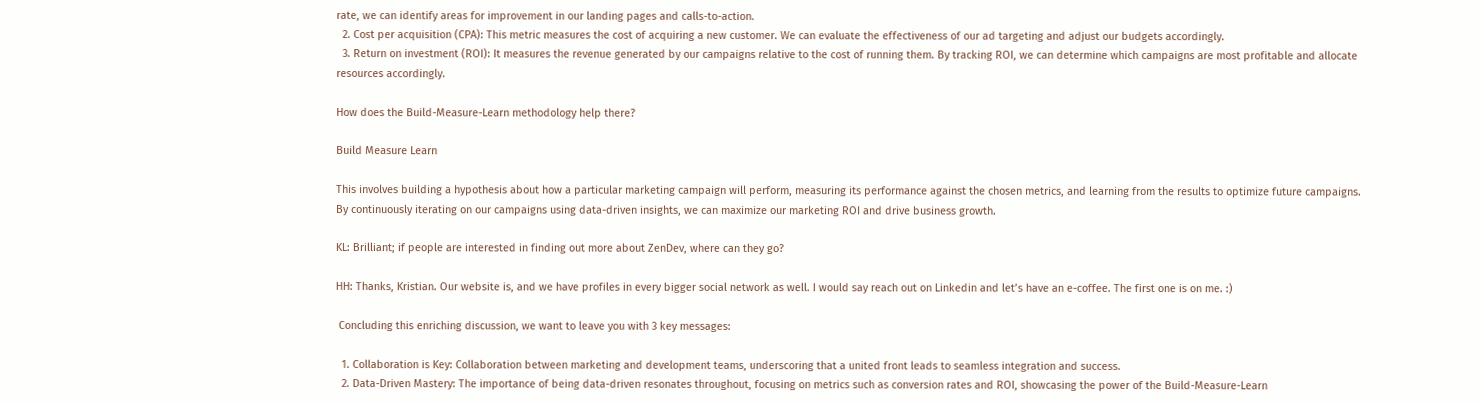rate, we can identify areas for improvement in our landing pages and calls-to-action.
  2. Cost per acquisition (CPA): This metric measures the cost of acquiring a new customer. We can evaluate the effectiveness of our ad targeting and adjust our budgets accordingly.
  3. Return on investment (ROI): It measures the revenue generated by our campaigns relative to the cost of running them. By tracking ROI, we can determine which campaigns are most profitable and allocate resources accordingly.

How does the Build-Measure-Learn methodology help there?

Build Measure Learn

This involves building a hypothesis about how a particular marketing campaign will perform, measuring its performance against the chosen metrics, and learning from the results to optimize future campaigns. By continuously iterating on our campaigns using data-driven insights, we can maximize our marketing ROI and drive business growth.

KL: Brilliant; if people are interested in finding out more about ZenDev, where can they go?

HH: Thanks, Kristian. Our website is, and we have profiles in every bigger social network as well. I would say reach out on Linkedin and let’s have an e-coffee. The first one is on me. :)

 Concluding this enriching discussion, we want to leave you with 3 key messages:

  1. Collaboration is Key: Collaboration between marketing and development teams, underscoring that a united front leads to seamless integration and success.
  2. Data-Driven Mastery: The importance of being data-driven resonates throughout, focusing on metrics such as conversion rates and ROI, showcasing the power of the Build-Measure-Learn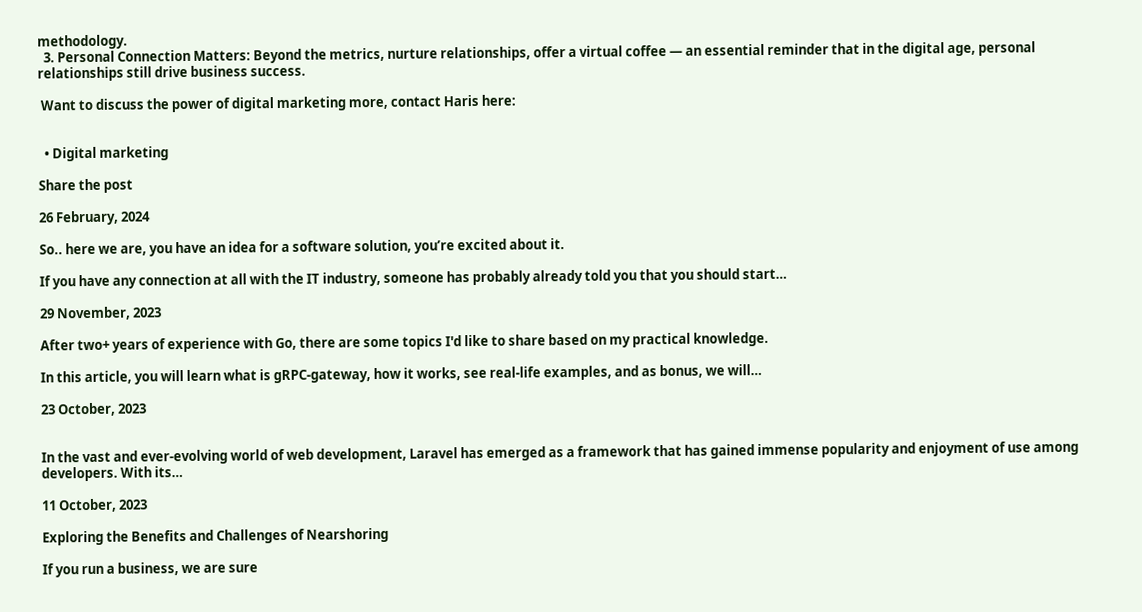methodology.
  3. Personal Connection Matters: Beyond the metrics, nurture relationships, offer a virtual coffee — an essential reminder that in the digital age, personal relationships still drive business success.

 Want to discuss the power of digital marketing more, contact Haris here:


  • Digital marketing

Share the post

26 February, 2024

So.. here we are, you have an idea for a software solution, you’re excited about it.

If you have any connection at all with the IT industry, someone has probably already told you that you should start…

29 November, 2023

After two+ years of experience with Go, there are some topics I'd like to share based on my practical knowledge.

In this article, you will learn what is gRPC-gateway, how it works, see real-life examples, and as bonus, we will…

23 October, 2023


In the vast and ever-evolving world of web development, Laravel has emerged as a framework that has gained immense popularity and enjoyment of use among developers. With its…

11 October, 2023

Exploring the Benefits and Challenges of Nearshoring

If you run a business, we are sure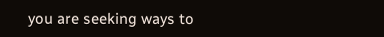you are seeking ways to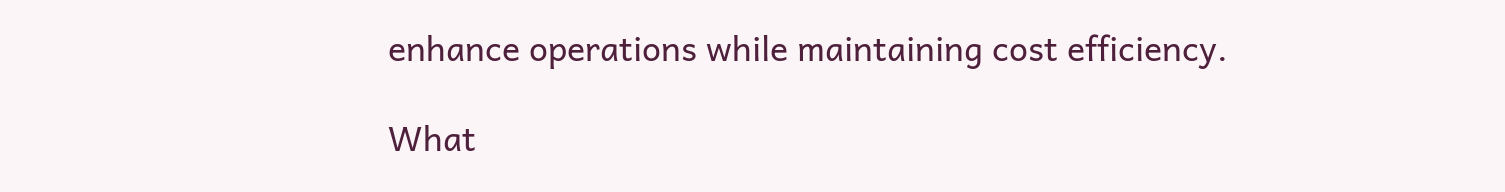enhance operations while maintaining cost efficiency.

What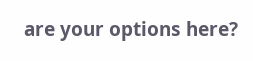are your options here?